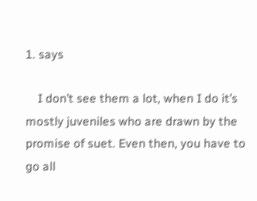1. says

    I don’t see them a lot, when I do it’s mostly juveniles who are drawn by the promise of suet. Even then, you have to go all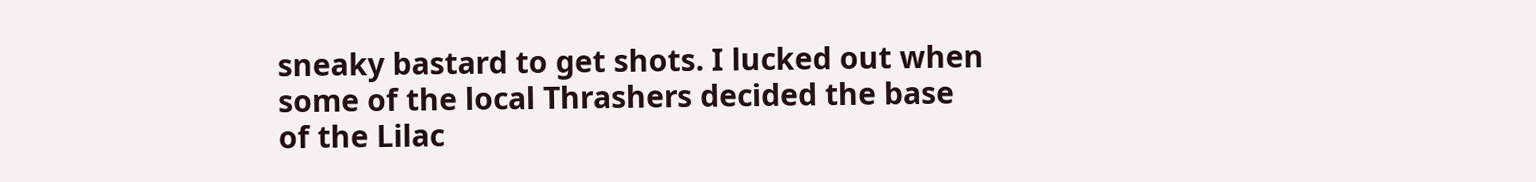sneaky bastard to get shots. I lucked out when some of the local Thrashers decided the base of the Lilac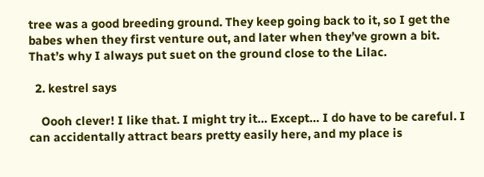tree was a good breeding ground. They keep going back to it, so I get the babes when they first venture out, and later when they’ve grown a bit. That’s why I always put suet on the ground close to the Lilac.

  2. kestrel says

    Oooh clever! I like that. I might try it… Except… I do have to be careful. I can accidentally attract bears pretty easily here, and my place is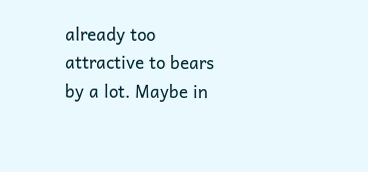already too attractive to bears by a lot. Maybe in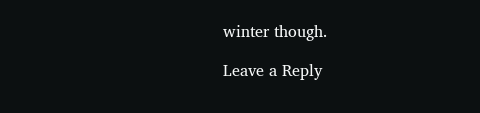winter though.

Leave a Reply